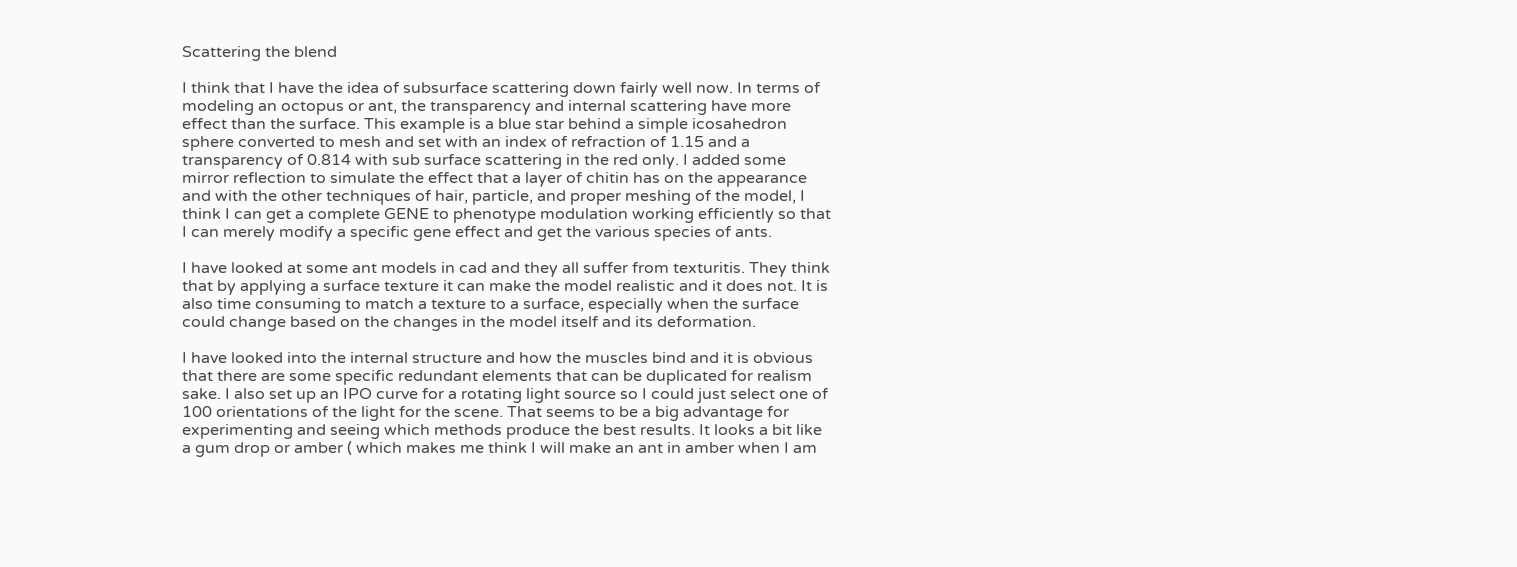Scattering the blend

I think that I have the idea of subsurface scattering down fairly well now. In terms of modeling an octopus or ant, the transparency and internal scattering have more effect than the surface. This example is a blue star behind a simple icosahedron sphere converted to mesh and set with an index of refraction of 1.15 and a transparency of 0.814 with sub surface scattering in the red only. I added some mirror reflection to simulate the effect that a layer of chitin has on the appearance and with the other techniques of hair, particle, and proper meshing of the model, I think I can get a complete GENE to phenotype modulation working efficiently so that I can merely modify a specific gene effect and get the various species of ants.

I have looked at some ant models in cad and they all suffer from texturitis. They think that by applying a surface texture it can make the model realistic and it does not. It is also time consuming to match a texture to a surface, especially when the surface could change based on the changes in the model itself and its deformation.

I have looked into the internal structure and how the muscles bind and it is obvious that there are some specific redundant elements that can be duplicated for realism sake. I also set up an IPO curve for a rotating light source so I could just select one of 100 orientations of the light for the scene. That seems to be a big advantage for experimenting and seeing which methods produce the best results. It looks a bit like a gum drop or amber ( which makes me think I will make an ant in amber when I am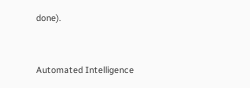done).


Automated Intelligence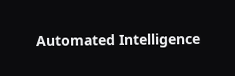Automated Intelligence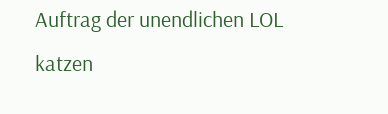Auftrag der unendlichen LOL katzen